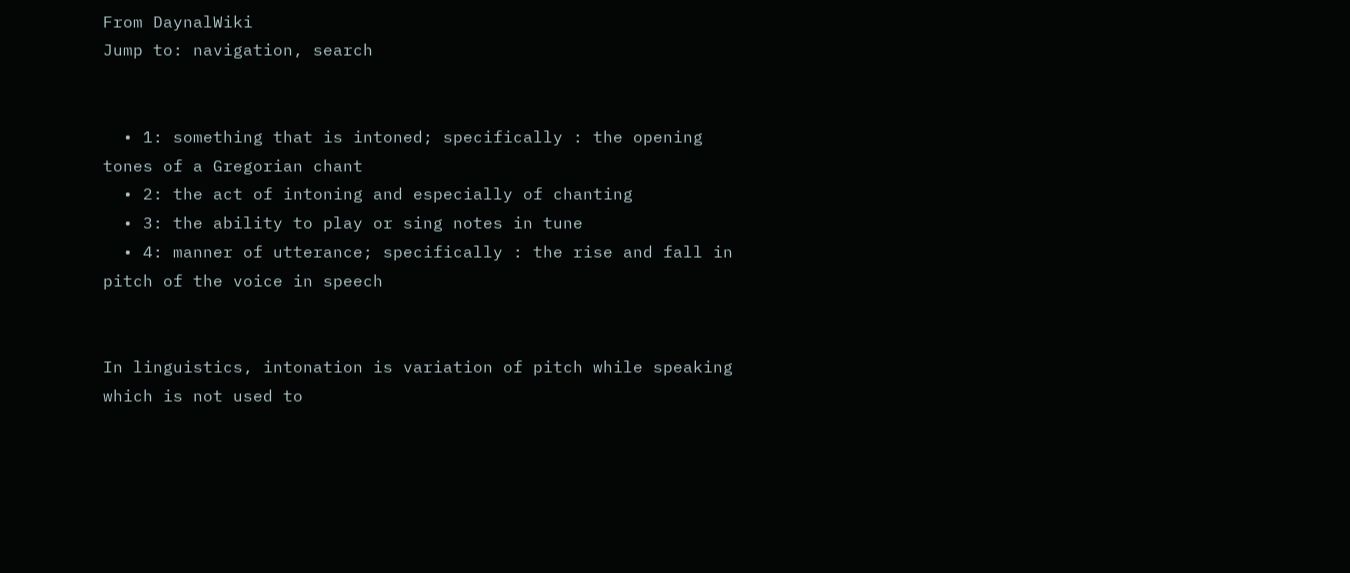From DaynalWiki
Jump to: navigation, search


  • 1: something that is intoned; specifically : the opening tones of a Gregorian chant
  • 2: the act of intoning and especially of chanting
  • 3: the ability to play or sing notes in tune
  • 4: manner of utterance; specifically : the rise and fall in pitch of the voice in speech


In linguistics, intonation is variation of pitch while speaking which is not used to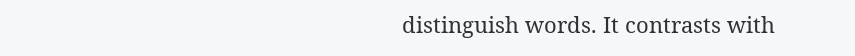distinguish words. It contrasts with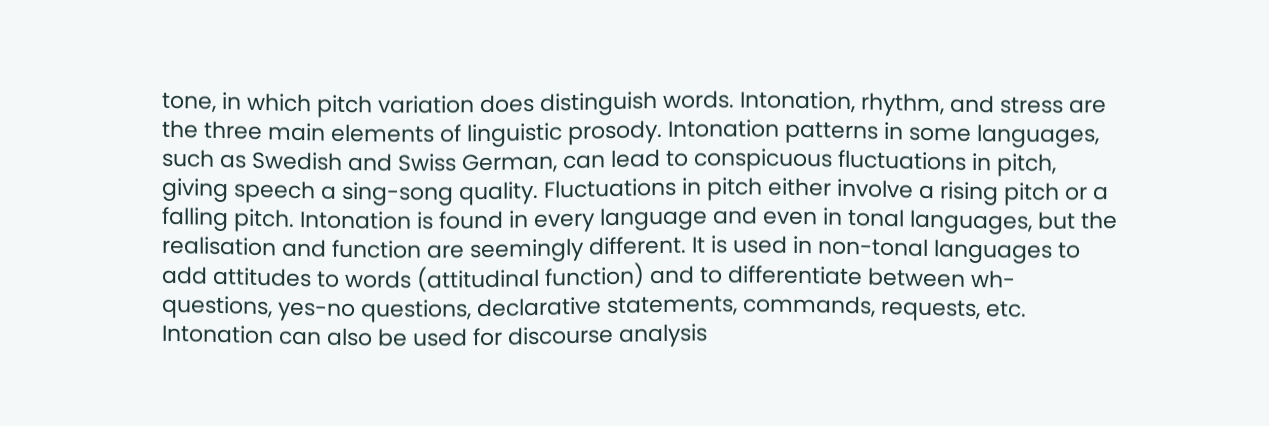tone, in which pitch variation does distinguish words. Intonation, rhythm, and stress are the three main elements of linguistic prosody. Intonation patterns in some languages, such as Swedish and Swiss German, can lead to conspicuous fluctuations in pitch, giving speech a sing-song quality. Fluctuations in pitch either involve a rising pitch or a falling pitch. Intonation is found in every language and even in tonal languages, but the realisation and function are seemingly different. It is used in non-tonal languages to add attitudes to words (attitudinal function) and to differentiate between wh-questions, yes-no questions, declarative statements, commands, requests, etc. Intonation can also be used for discourse analysis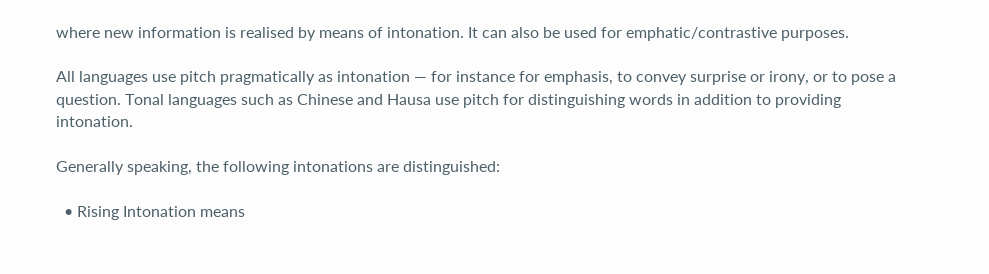where new information is realised by means of intonation. It can also be used for emphatic/contrastive purposes.

All languages use pitch pragmatically as intonation — for instance for emphasis, to convey surprise or irony, or to pose a question. Tonal languages such as Chinese and Hausa use pitch for distinguishing words in addition to providing intonation.

Generally speaking, the following intonations are distinguished:

  • Rising Intonation means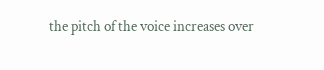the pitch of the voice increases over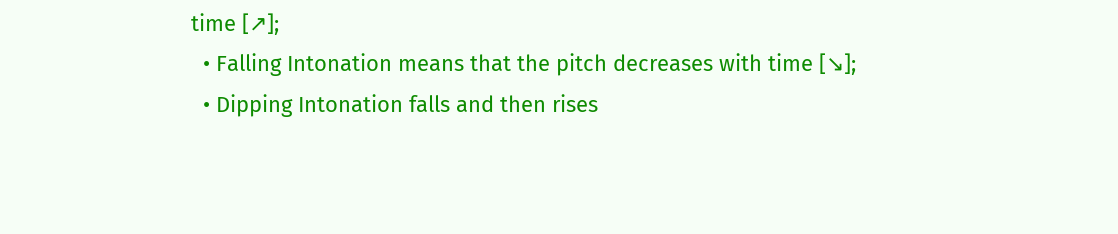time [↗];
  • Falling Intonation means that the pitch decreases with time [↘];
  • Dipping Intonation falls and then rises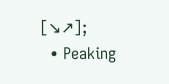[↘↗];
  • Peaking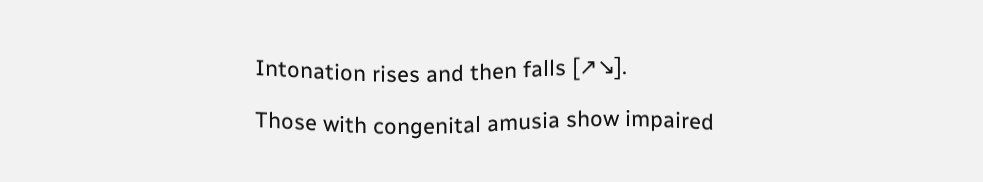Intonation rises and then falls [↗↘].

Those with congenital amusia show impaired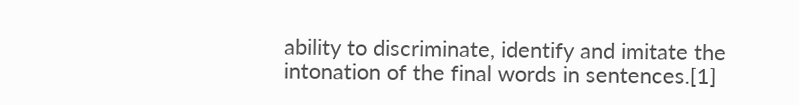ability to discriminate, identify and imitate the intonation of the final words in sentences.[1]